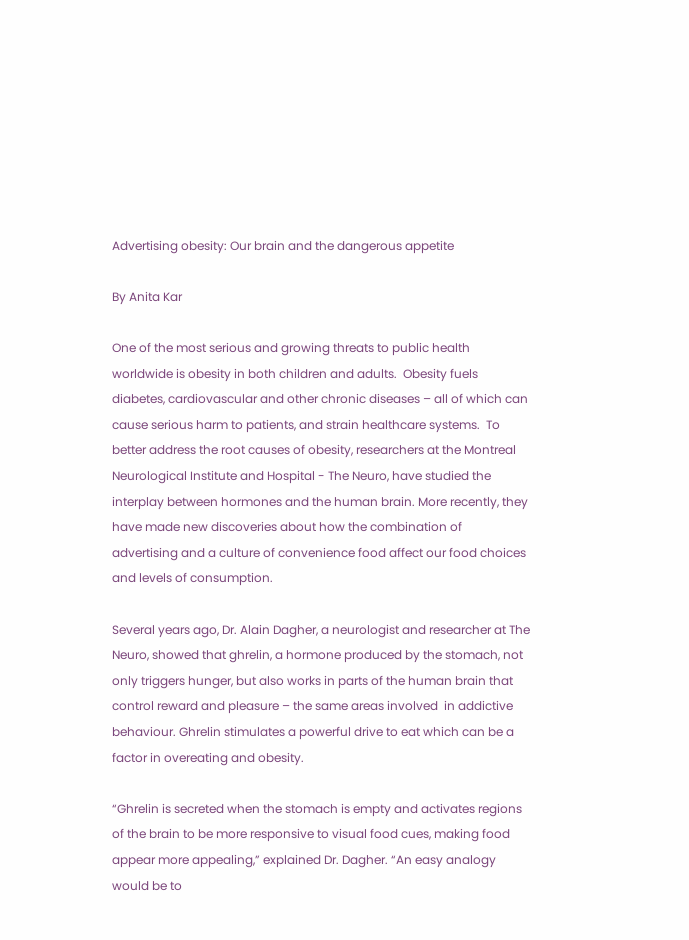Advertising obesity: Our brain and the dangerous appetite

By Anita Kar

One of the most serious and growing threats to public health worldwide is obesity in both children and adults.  Obesity fuels diabetes, cardiovascular and other chronic diseases – all of which can cause serious harm to patients, and strain healthcare systems.  To better address the root causes of obesity, researchers at the Montreal Neurological Institute and Hospital - The Neuro, have studied the interplay between hormones and the human brain. More recently, they have made new discoveries about how the combination of advertising and a culture of convenience food affect our food choices and levels of consumption.

Several years ago, Dr. Alain Dagher, a neurologist and researcher at The Neuro, showed that ghrelin, a hormone produced by the stomach, not only triggers hunger, but also works in parts of the human brain that control reward and pleasure – the same areas involved  in addictive behaviour. Ghrelin stimulates a powerful drive to eat which can be a factor in overeating and obesity.

“Ghrelin is secreted when the stomach is empty and activates regions of the brain to be more responsive to visual food cues, making food appear more appealing,” explained Dr. Dagher. “An easy analogy would be to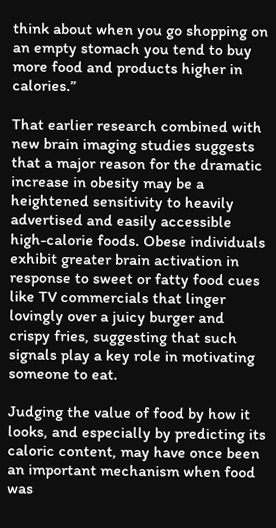think about when you go shopping on an empty stomach you tend to buy more food and products higher in calories.”

That earlier research combined with new brain imaging studies suggests that a major reason for the dramatic increase in obesity may be a heightened sensitivity to heavily advertised and easily accessible high-calorie foods. Obese individuals exhibit greater brain activation in response to sweet or fatty food cues like TV commercials that linger lovingly over a juicy burger and crispy fries, suggesting that such signals play a key role in motivating someone to eat.

Judging the value of food by how it looks, and especially by predicting its caloric content, may have once been an important mechanism when food was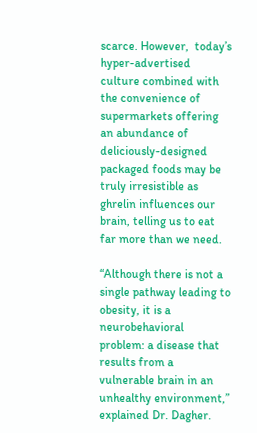scarce. However,  today’s hyper-advertised culture combined with the convenience of supermarkets offering an abundance of deliciously-designed packaged foods may be truly irresistible as ghrelin influences our brain, telling us to eat far more than we need.

“Although there is not a single pathway leading to obesity, it is a neurobehavioral problem: a disease that results from a vulnerable brain in an unhealthy environment,” explained Dr. Dagher.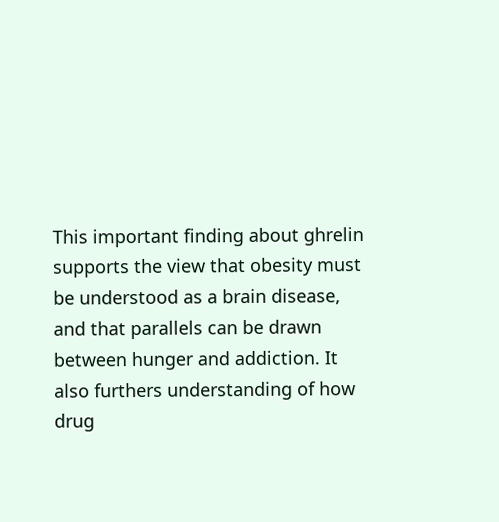This important finding about ghrelin supports the view that obesity must be understood as a brain disease, and that parallels can be drawn between hunger and addiction. It also furthers understanding of how drug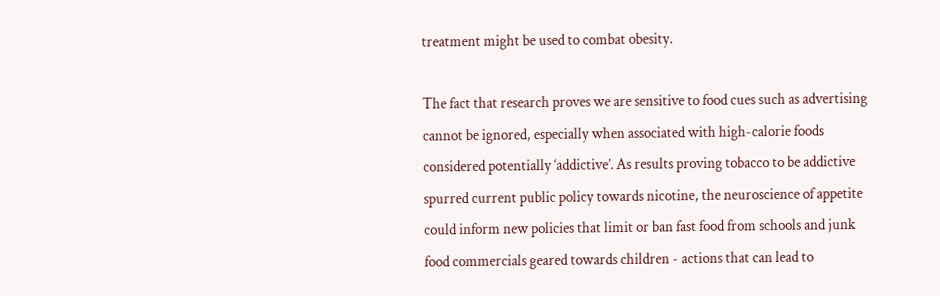treatment might be used to combat obesity.

The fact that research proves we are sensitive to food cues such as advertising cannot be ignored, especially when associated with high-calorie foods considered potentially ‘addictive’. As results proving tobacco to be addictive spurred current public policy towards nicotine, the neuroscience of appetite could inform new policies that limit or ban fast food from schools and junk food commercials geared towards children - actions that can lead to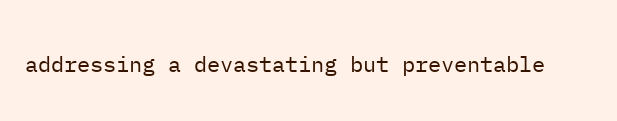addressing a devastating but preventable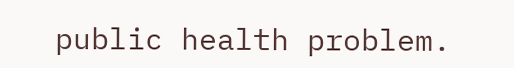public health problem.